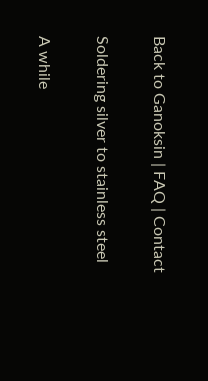Back to Ganoksin | FAQ | Contact

Soldering silver to stainless steel

A while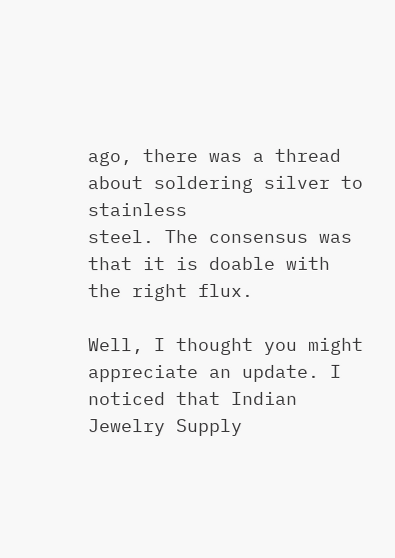ago, there was a thread about soldering silver to stainless
steel. The consensus was that it is doable with the right flux.

Well, I thought you might appreciate an update. I noticed that Indian
Jewelry Supply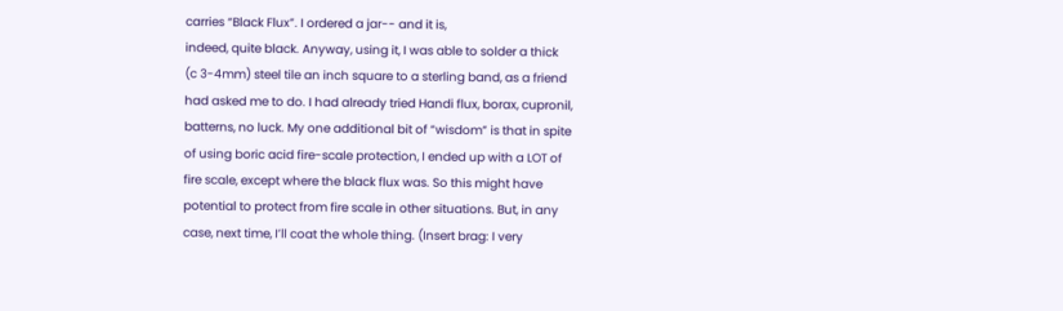carries “Black Flux”. I ordered a jar-- and it is,
indeed, quite black. Anyway, using it, I was able to solder a thick
(c 3-4mm) steel tile an inch square to a sterling band, as a friend
had asked me to do. I had already tried Handi flux, borax, cupronil,
batterns, no luck. My one additional bit of “wisdom” is that in spite
of using boric acid fire-scale protection, I ended up with a LOT of
fire scale, except where the black flux was. So this might have
potential to protect from fire scale in other situations. But, in any
case, next time, I’ll coat the whole thing. (Insert brag: I very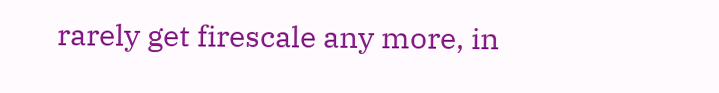rarely get firescale any more, in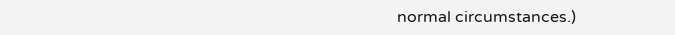normal circumstances.)